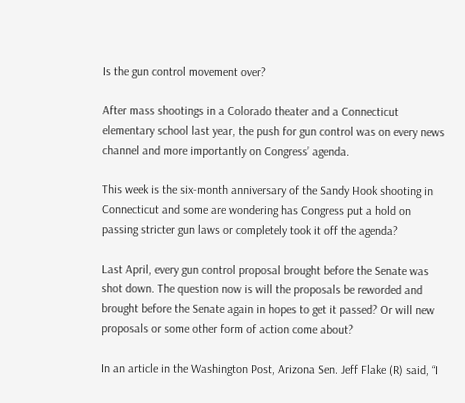Is the gun control movement over?

After mass shootings in a Colorado theater and a Connecticut elementary school last year, the push for gun control was on every news channel and more importantly on Congress’ agenda.

This week is the six-month anniversary of the Sandy Hook shooting in Connecticut and some are wondering has Congress put a hold on passing stricter gun laws or completely took it off the agenda?

Last April, every gun control proposal brought before the Senate was shot down. The question now is will the proposals be reworded and brought before the Senate again in hopes to get it passed? Or will new proposals or some other form of action come about?

In an article in the Washington Post, Arizona Sen. Jeff Flake (R) said, “I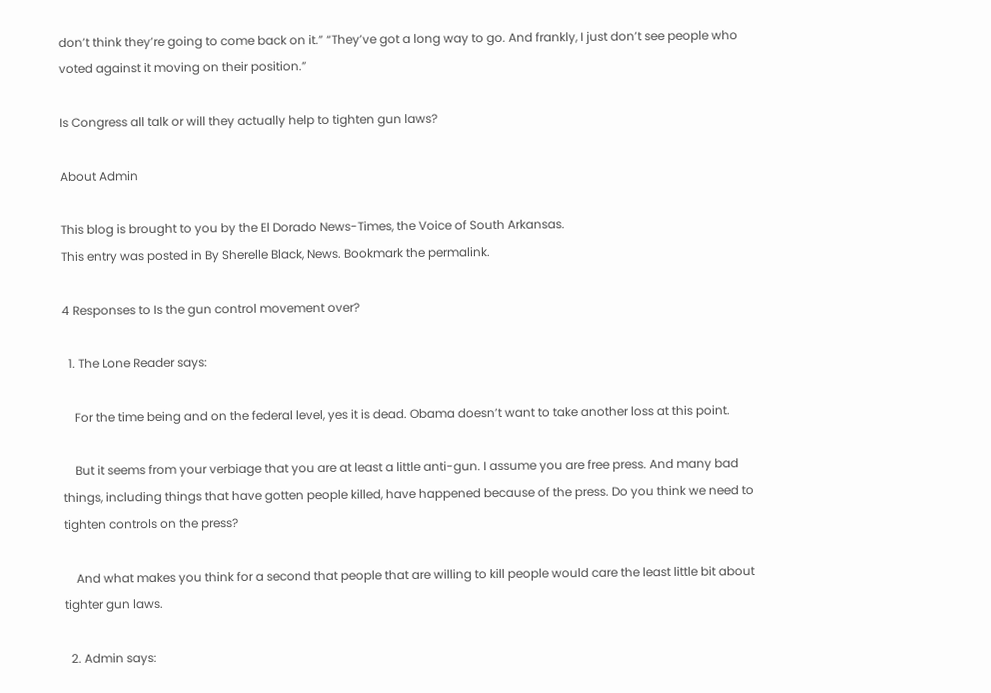don’t think they’re going to come back on it.” “They’ve got a long way to go. And frankly, I just don’t see people who voted against it moving on their position.”

Is Congress all talk or will they actually help to tighten gun laws?

About Admin

This blog is brought to you by the El Dorado News-Times, the Voice of South Arkansas.
This entry was posted in By Sherelle Black, News. Bookmark the permalink.

4 Responses to Is the gun control movement over?

  1. The Lone Reader says:

    For the time being and on the federal level, yes it is dead. Obama doesn’t want to take another loss at this point.

    But it seems from your verbiage that you are at least a little anti-gun. I assume you are free press. And many bad things, including things that have gotten people killed, have happened because of the press. Do you think we need to tighten controls on the press?

    And what makes you think for a second that people that are willing to kill people would care the least little bit about tighter gun laws.

  2. Admin says: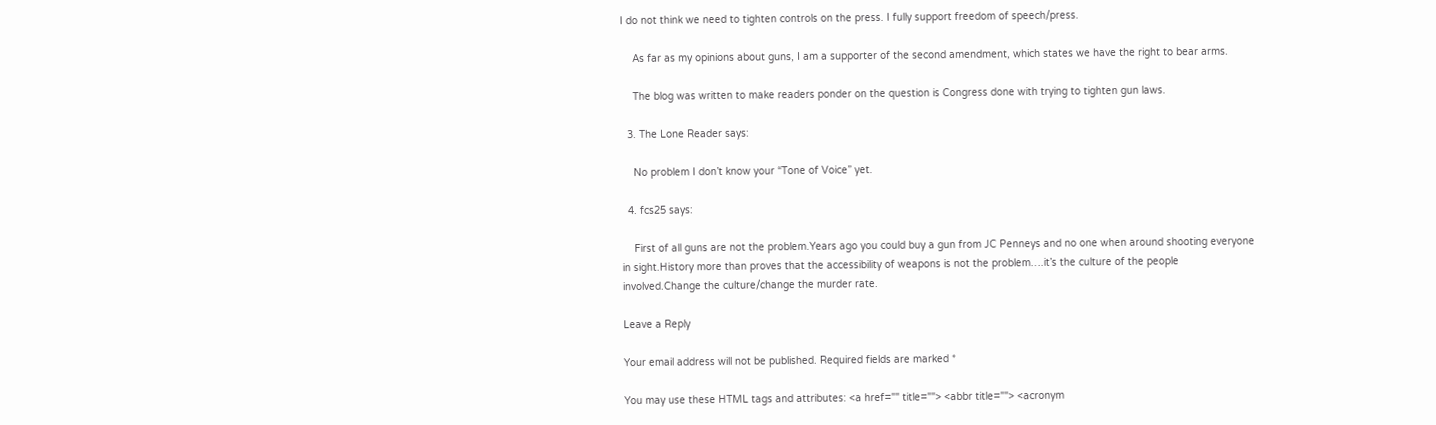I do not think we need to tighten controls on the press. I fully support freedom of speech/press.

    As far as my opinions about guns, I am a supporter of the second amendment, which states we have the right to bear arms.

    The blog was written to make readers ponder on the question is Congress done with trying to tighten gun laws.

  3. The Lone Reader says:

    No problem I don’t know your “Tone of Voice” yet.

  4. fcs25 says:

    First of all guns are not the problem.Years ago you could buy a gun from JC Penneys and no one when around shooting everyone in sight.History more than proves that the accessibility of weapons is not the problem….it’s the culture of the people involved.Change the culture/change the murder rate.

Leave a Reply

Your email address will not be published. Required fields are marked *

You may use these HTML tags and attributes: <a href="" title=""> <abbr title=""> <acronym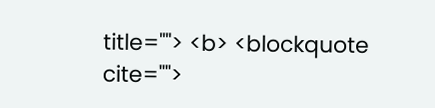title=""> <b> <blockquote cite="">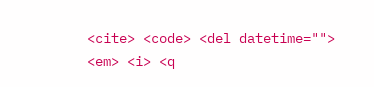<cite> <code> <del datetime=""> <em> <i> <q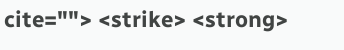cite=""> <strike> <strong>